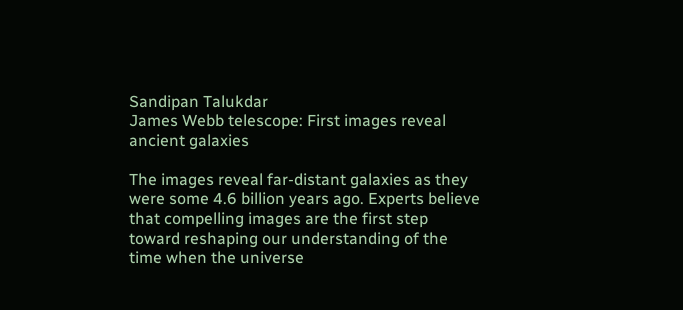Sandipan Talukdar
James Webb telescope: First images reveal ancient galaxies

The images reveal far-distant galaxies as they were some 4.6 billion years ago. Experts believe that compelling images are the first step toward reshaping our understanding of the time when the universe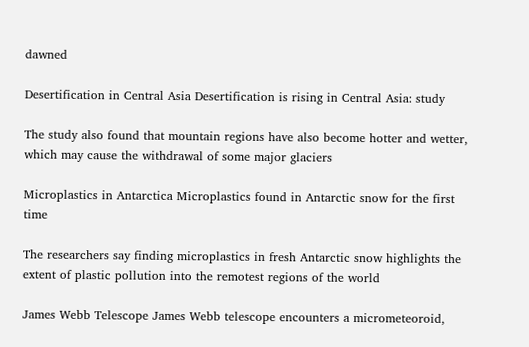dawned

Desertification in Central Asia Desertification is rising in Central Asia: study

The study also found that mountain regions have also become hotter and wetter, which may cause the withdrawal of some major glaciers

Microplastics in Antarctica Microplastics found in Antarctic snow for the first time

The researchers say finding microplastics in fresh Antarctic snow highlights the extent of plastic pollution into the remotest regions of the world

James Webb Telescope James Webb telescope encounters a micrometeoroid,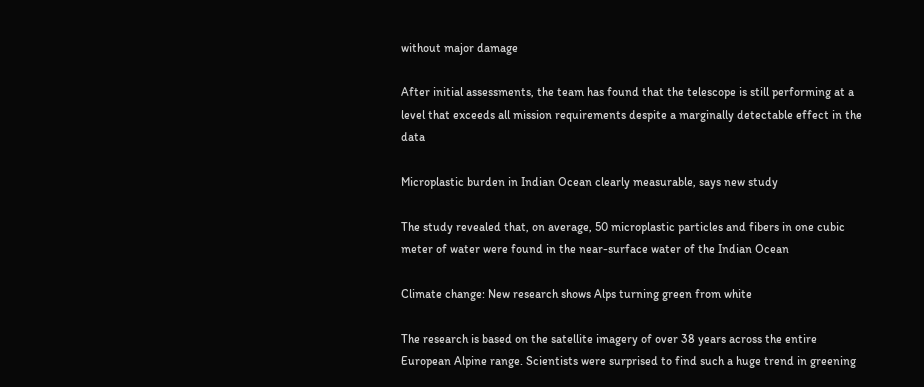without major damage

After initial assessments, the team has found that the telescope is still performing at a level that exceeds all mission requirements despite a marginally detectable effect in the data

Microplastic burden in Indian Ocean clearly measurable, says new study

The study revealed that, on average, 50 microplastic particles and fibers in one cubic meter of water were found in the near-surface water of the Indian Ocean

Climate change: New research shows Alps turning green from white

The research is based on the satellite imagery of over 38 years across the entire European Alpine range. Scientists were surprised to find such a huge trend in greening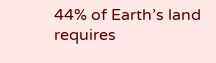44% of Earth’s land requires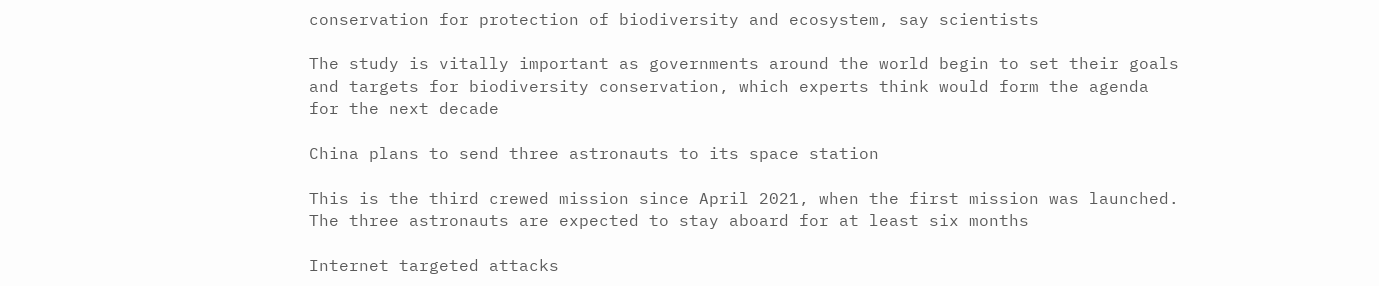conservation for protection of biodiversity and ecosystem, say scientists

The study is vitally important as governments around the world begin to set their goals and targets for biodiversity conservation, which experts think would form the agenda for the next decade

China plans to send three astronauts to its space station

This is the third crewed mission since April 2021, when the first mission was launched. The three astronauts are expected to stay aboard for at least six months

Internet targeted attacks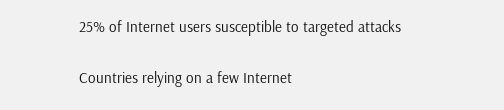25% of Internet users susceptible to targeted attacks

Countries relying on a few Internet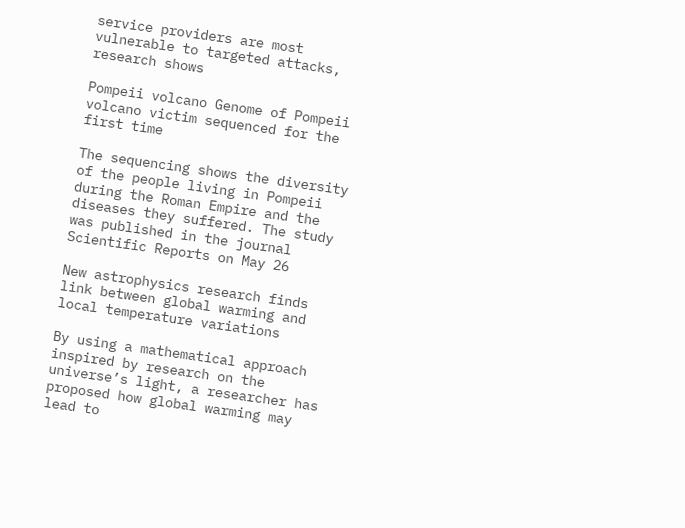service providers are most vulnerable to targeted attacks, research shows

Pompeii volcano Genome of Pompeii volcano victim sequenced for the first time

The sequencing shows the diversity of the people living in Pompeii during the Roman Empire and the diseases they suffered. The study was published in the journal Scientific Reports on May 26

New astrophysics research finds link between global warming and local temperature variations

By using a mathematical approach inspired by research on the universe’s light, a researcher has proposed how global warming may lead to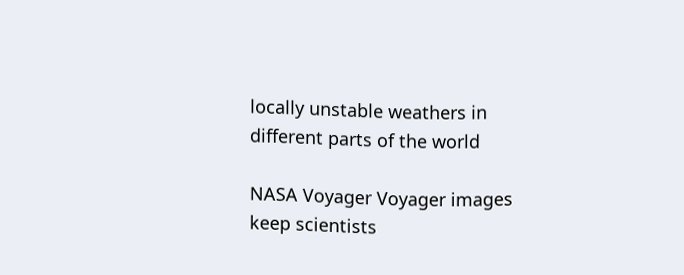locally unstable weathers in different parts of the world

NASA Voyager Voyager images keep scientists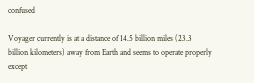confused

Voyager currently is at a distance of 14.5 billion miles (23.3 billion kilometers) away from Earth and seems to operate properly except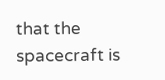that the spacecraft is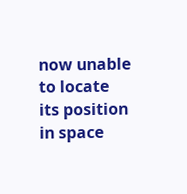now unable to locate its position in space